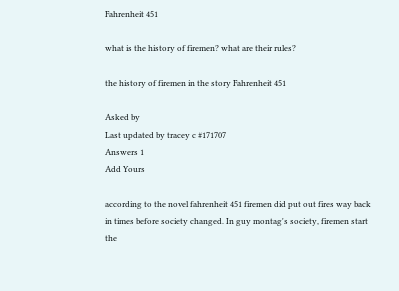Fahrenheit 451

what is the history of firemen? what are their rules?

the history of firemen in the story Fahrenheit 451

Asked by
Last updated by tracey c #171707
Answers 1
Add Yours

according to the novel fahrenheit 451 firemen did put out fires way back in times before society changed. In guy montag's society, firemen start the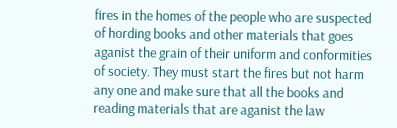fires in the homes of the people who are suspected of hording books and other materials that goes aganist the grain of their uniform and conformities of society. They must start the fires but not harm any one and make sure that all the books and reading materials that are aganist the law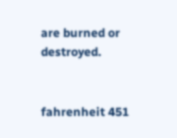are burned or destroyed.


fahrenheit 451